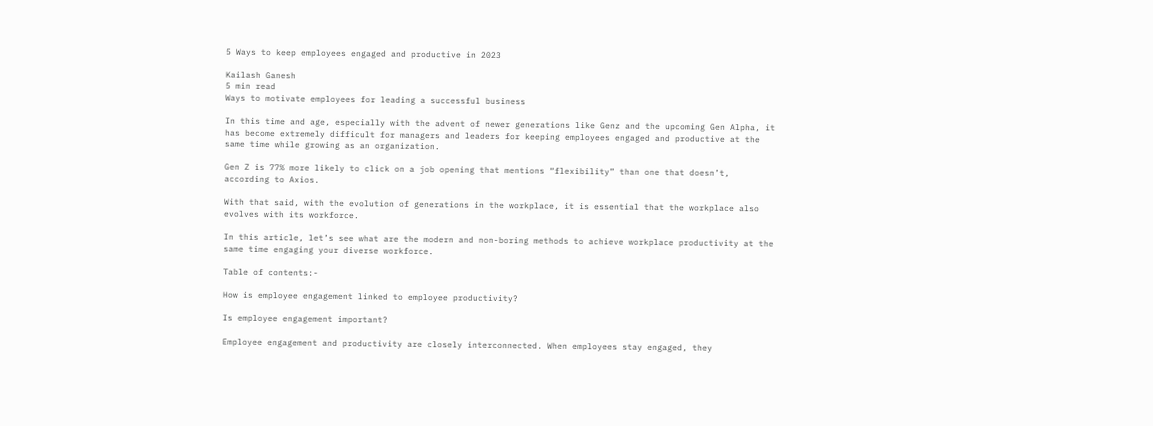5 Ways to keep employees engaged and productive in 2023

Kailash Ganesh
5 min read
Ways to motivate employees for leading a successful business

In this time and age, especially with the advent of newer generations like Genz and the upcoming Gen Alpha, it has become extremely difficult for managers and leaders for keeping employees engaged and productive at the same time while growing as an organization.

Gen Z is 77% more likely to click on a job opening that mentions “flexibility” than one that doesn’t, according to Axios.

With that said, with the evolution of generations in the workplace, it is essential that the workplace also evolves with its workforce.

In this article, let’s see what are the modern and non-boring methods to achieve workplace productivity at the same time engaging your diverse workforce.

Table of contents:-

How is employee engagement linked to employee productivity?

Is employee engagement important?

Employee engagement and productivity are closely interconnected. When employees stay engaged, they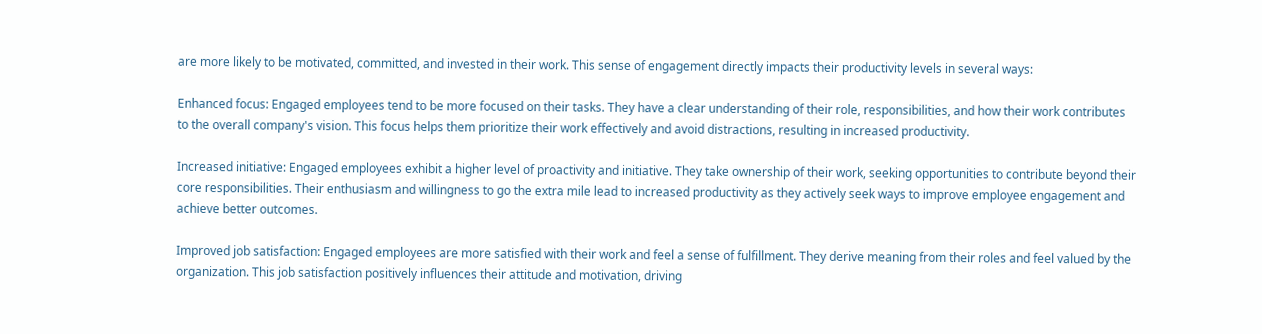are more likely to be motivated, committed, and invested in their work. This sense of engagement directly impacts their productivity levels in several ways:

Enhanced focus: Engaged employees tend to be more focused on their tasks. They have a clear understanding of their role, responsibilities, and how their work contributes to the overall company's vision. This focus helps them prioritize their work effectively and avoid distractions, resulting in increased productivity.

Increased initiative: Engaged employees exhibit a higher level of proactivity and initiative. They take ownership of their work, seeking opportunities to contribute beyond their core responsibilities. Their enthusiasm and willingness to go the extra mile lead to increased productivity as they actively seek ways to improve employee engagement and achieve better outcomes.

Improved job satisfaction: Engaged employees are more satisfied with their work and feel a sense of fulfillment. They derive meaning from their roles and feel valued by the organization. This job satisfaction positively influences their attitude and motivation, driving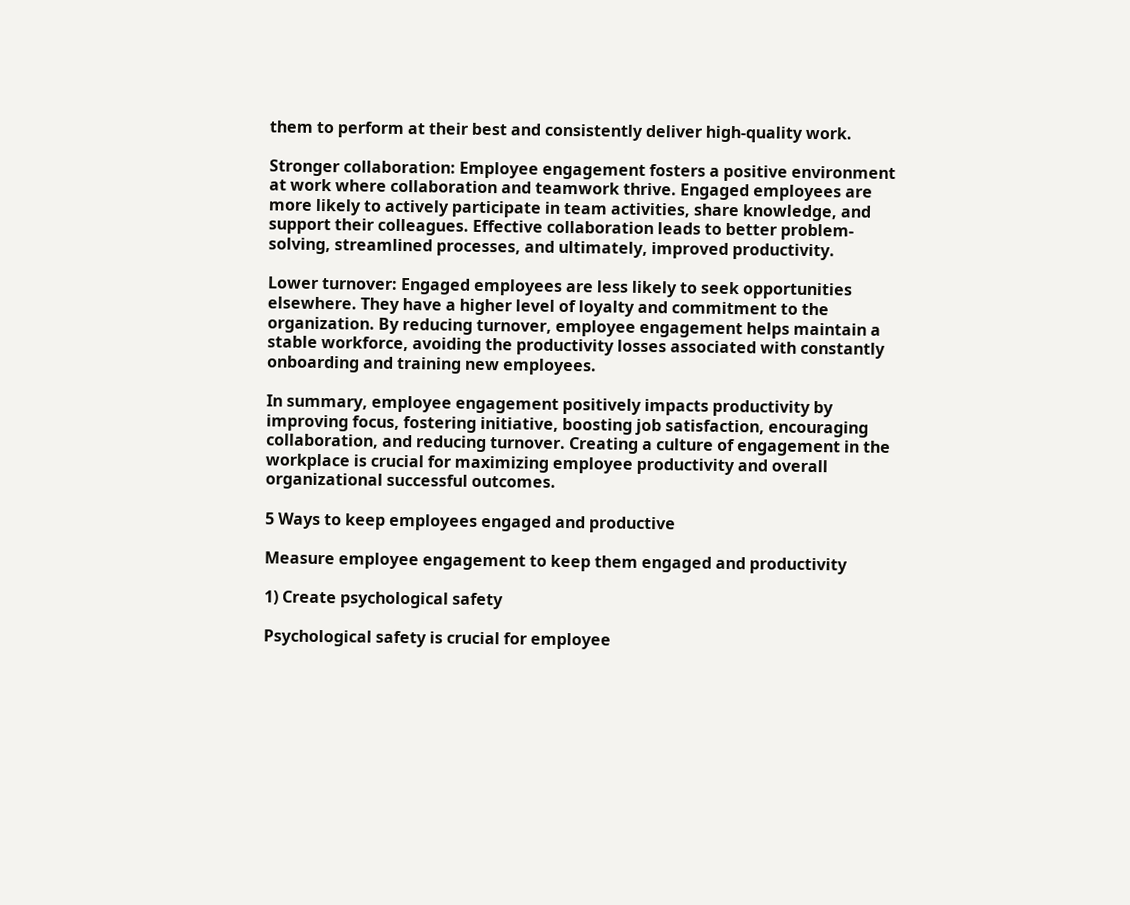them to perform at their best and consistently deliver high-quality work.

Stronger collaboration: Employee engagement fosters a positive environment at work where collaboration and teamwork thrive. Engaged employees are more likely to actively participate in team activities, share knowledge, and support their colleagues. Effective collaboration leads to better problem-solving, streamlined processes, and ultimately, improved productivity.

Lower turnover: Engaged employees are less likely to seek opportunities elsewhere. They have a higher level of loyalty and commitment to the organization. By reducing turnover, employee engagement helps maintain a stable workforce, avoiding the productivity losses associated with constantly onboarding and training new employees.

In summary, employee engagement positively impacts productivity by improving focus, fostering initiative, boosting job satisfaction, encouraging collaboration, and reducing turnover. Creating a culture of engagement in the workplace is crucial for maximizing employee productivity and overall organizational successful outcomes.

5 Ways to keep employees engaged and productive

Measure employee engagement to keep them engaged and productivity

1) Create psychological safety

Psychological safety is crucial for employee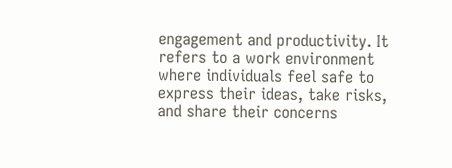engagement and productivity. It refers to a work environment where individuals feel safe to express their ideas, take risks, and share their concerns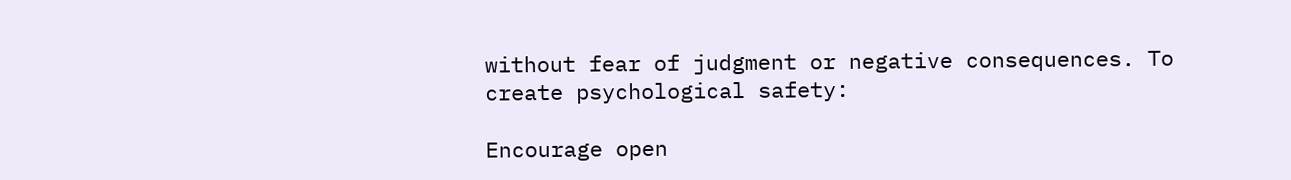without fear of judgment or negative consequences. To create psychological safety:

Encourage open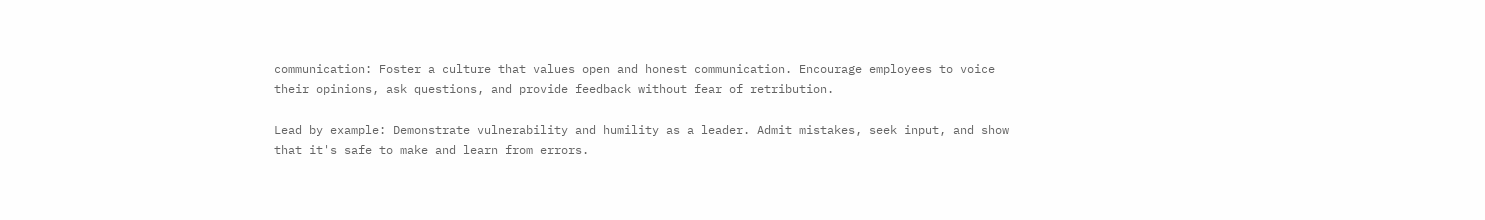communication: Foster a culture that values open and honest communication. Encourage employees to voice their opinions, ask questions, and provide feedback without fear of retribution.

Lead by example: Demonstrate vulnerability and humility as a leader. Admit mistakes, seek input, and show that it's safe to make and learn from errors.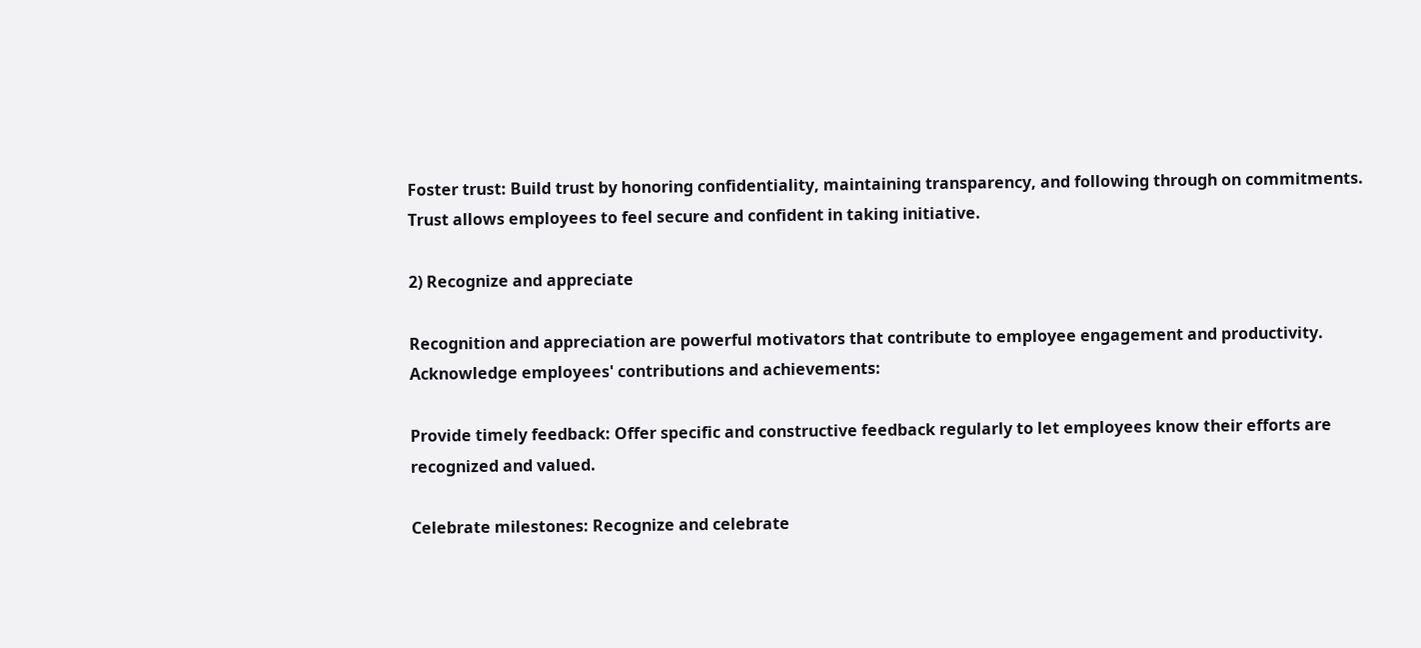Foster trust: Build trust by honoring confidentiality, maintaining transparency, and following through on commitments. Trust allows employees to feel secure and confident in taking initiative.

2) Recognize and appreciate

Recognition and appreciation are powerful motivators that contribute to employee engagement and productivity. Acknowledge employees' contributions and achievements:

Provide timely feedback: Offer specific and constructive feedback regularly to let employees know their efforts are recognized and valued.

Celebrate milestones: Recognize and celebrate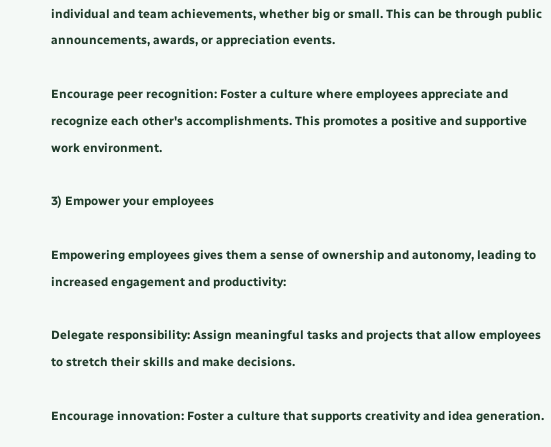individual and team achievements, whether big or small. This can be through public announcements, awards, or appreciation events.

Encourage peer recognition: Foster a culture where employees appreciate and recognize each other's accomplishments. This promotes a positive and supportive work environment.

3) Empower your employees

Empowering employees gives them a sense of ownership and autonomy, leading to increased engagement and productivity:

Delegate responsibility: Assign meaningful tasks and projects that allow employees to stretch their skills and make decisions.

Encourage innovation: Foster a culture that supports creativity and idea generation.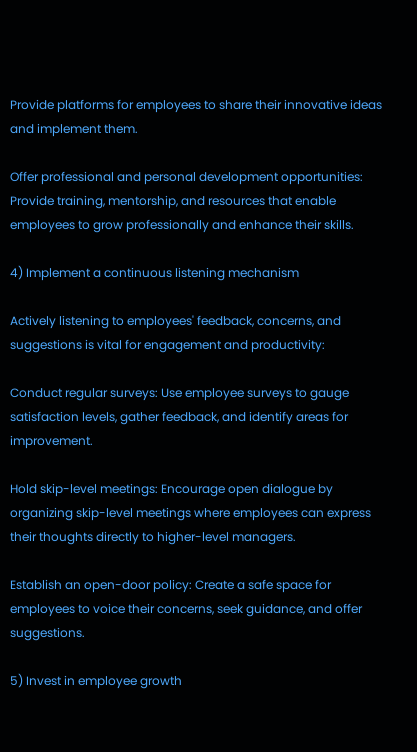Provide platforms for employees to share their innovative ideas and implement them.

Offer professional and personal development opportunities: Provide training, mentorship, and resources that enable employees to grow professionally and enhance their skills.

4) Implement a continuous listening mechanism

Actively listening to employees' feedback, concerns, and suggestions is vital for engagement and productivity:

Conduct regular surveys: Use employee surveys to gauge satisfaction levels, gather feedback, and identify areas for improvement.

Hold skip-level meetings: Encourage open dialogue by organizing skip-level meetings where employees can express their thoughts directly to higher-level managers.

Establish an open-door policy: Create a safe space for employees to voice their concerns, seek guidance, and offer suggestions.

5) Invest in employee growth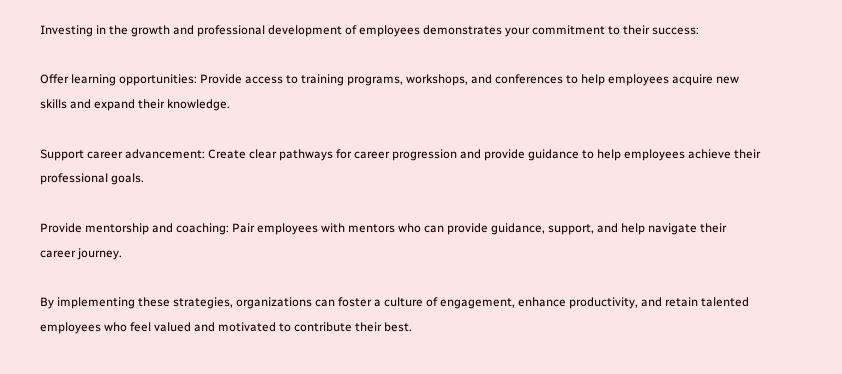Investing in the growth and professional development of employees demonstrates your commitment to their success:

Offer learning opportunities: Provide access to training programs, workshops, and conferences to help employees acquire new skills and expand their knowledge.

Support career advancement: Create clear pathways for career progression and provide guidance to help employees achieve their professional goals.

Provide mentorship and coaching: Pair employees with mentors who can provide guidance, support, and help navigate their career journey.

By implementing these strategies, organizations can foster a culture of engagement, enhance productivity, and retain talented employees who feel valued and motivated to contribute their best.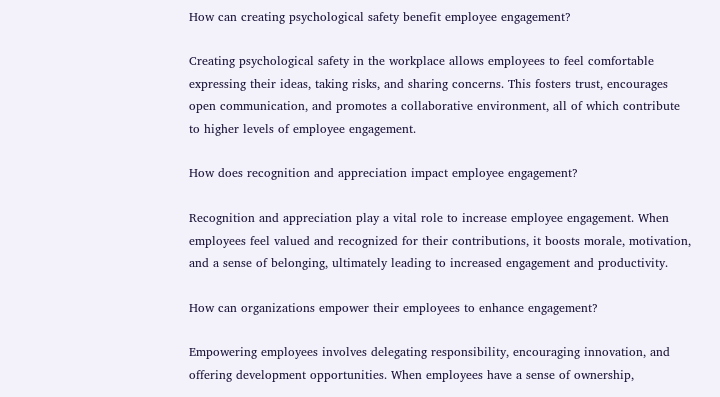How can creating psychological safety benefit employee engagement?

Creating psychological safety in the workplace allows employees to feel comfortable expressing their ideas, taking risks, and sharing concerns. This fosters trust, encourages open communication, and promotes a collaborative environment, all of which contribute to higher levels of employee engagement.

How does recognition and appreciation impact employee engagement?

Recognition and appreciation play a vital role to increase employee engagement. When employees feel valued and recognized for their contributions, it boosts morale, motivation, and a sense of belonging, ultimately leading to increased engagement and productivity.

How can organizations empower their employees to enhance engagement?

Empowering employees involves delegating responsibility, encouraging innovation, and offering development opportunities. When employees have a sense of ownership,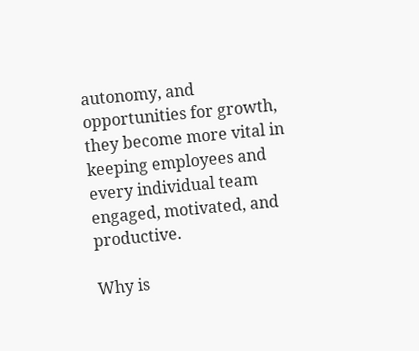autonomy, and opportunities for growth, they become more vital in keeping employees and every individual team engaged, motivated, and productive.

Why is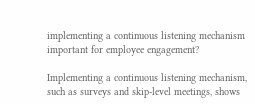implementing a continuous listening mechanism important for employee engagement?

Implementing a continuous listening mechanism, such as surveys and skip-level meetings, shows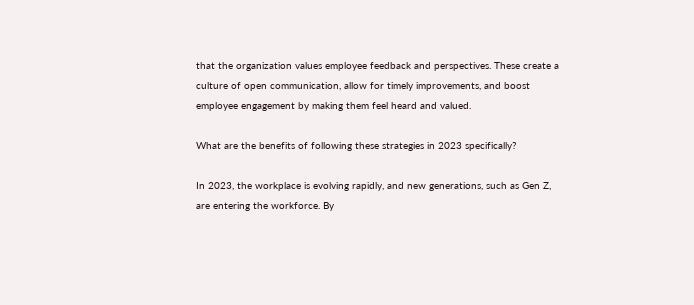that the organization values employee feedback and perspectives. These create a culture of open communication, allow for timely improvements, and boost employee engagement by making them feel heard and valued.

What are the benefits of following these strategies in 2023 specifically?

In 2023, the workplace is evolving rapidly, and new generations, such as Gen Z, are entering the workforce. By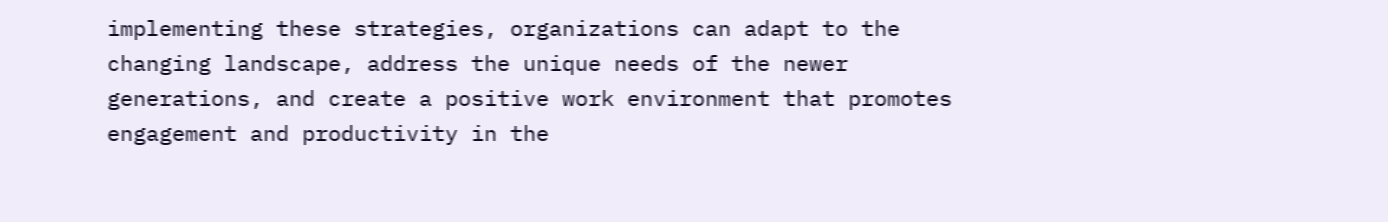implementing these strategies, organizations can adapt to the changing landscape, address the unique needs of the newer generations, and create a positive work environment that promotes engagement and productivity in the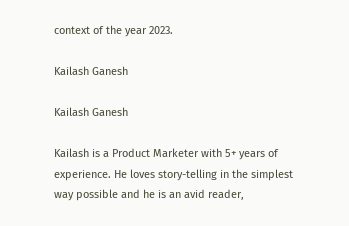context of the year 2023.

Kailash Ganesh

Kailash Ganesh

Kailash is a Product Marketer with 5+ years of experience. He loves story-telling in the simplest way possible and he is an avid reader,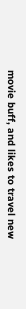movie buff, and likes to travel new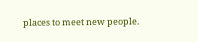places to meet new people.